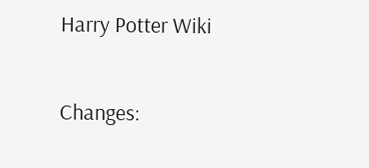Harry Potter Wiki

Changes: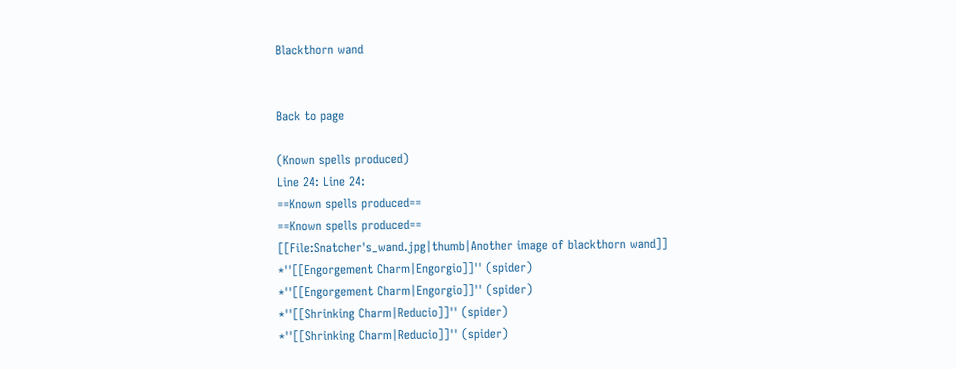Blackthorn wand


Back to page

(Known spells produced)
Line 24: Line 24:
==Known spells produced==
==Known spells produced==
[[File:Snatcher's_wand.jpg|thumb|Another image of blackthorn wand]]
*''[[Engorgement Charm|Engorgio]]'' (spider)
*''[[Engorgement Charm|Engorgio]]'' (spider)
*''[[Shrinking Charm|Reducio]]'' (spider)
*''[[Shrinking Charm|Reducio]]'' (spider)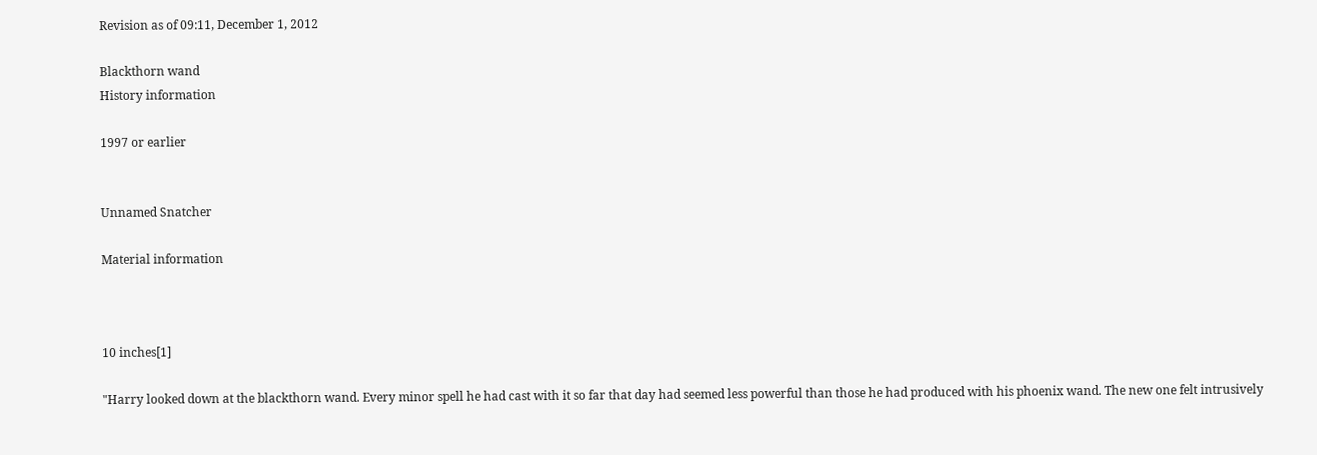Revision as of 09:11, December 1, 2012

Blackthorn wand
History information

1997 or earlier


Unnamed Snatcher

Material information



10 inches[1]

"Harry looked down at the blackthorn wand. Every minor spell he had cast with it so far that day had seemed less powerful than those he had produced with his phoenix wand. The new one felt intrusively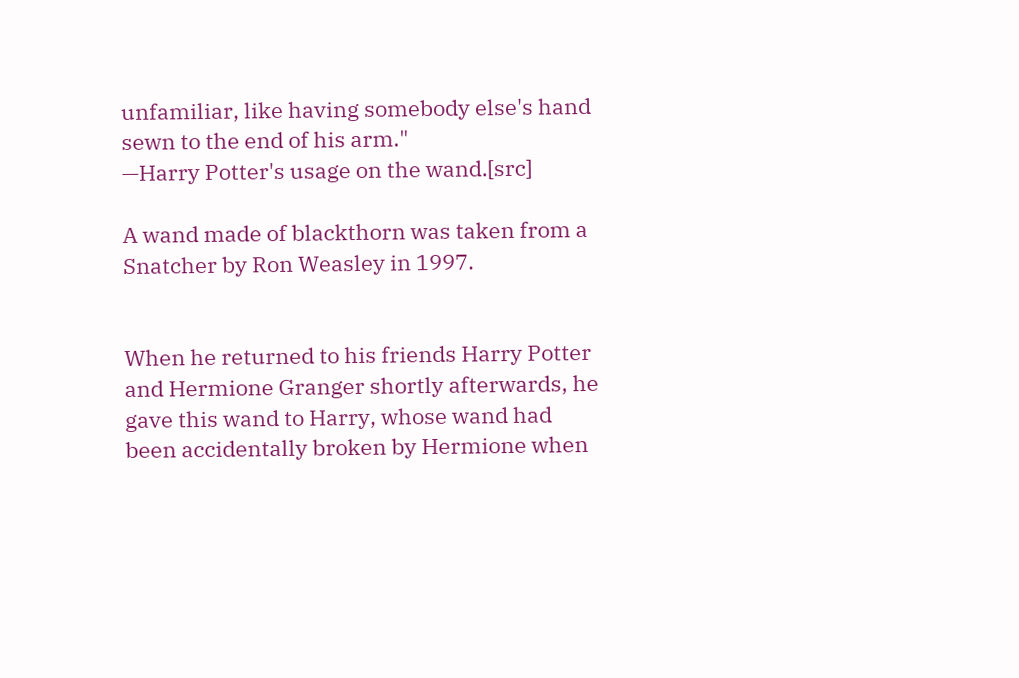unfamiliar, like having somebody else's hand sewn to the end of his arm."
—Harry Potter's usage on the wand.[src]

A wand made of blackthorn was taken from a Snatcher by Ron Weasley in 1997.


When he returned to his friends Harry Potter and Hermione Granger shortly afterwards, he gave this wand to Harry, whose wand had been accidentally broken by Hermione when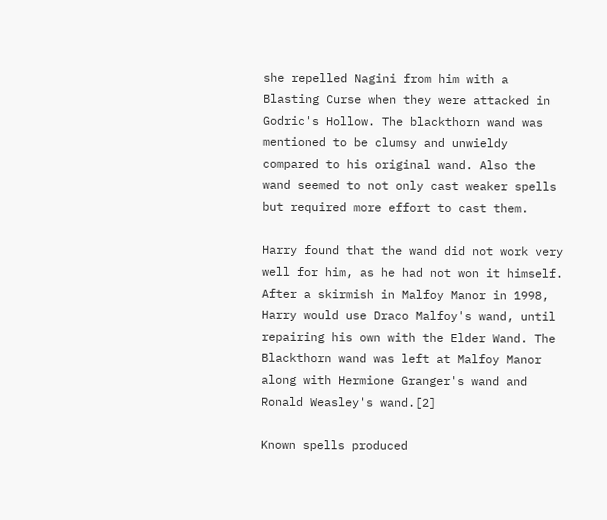she repelled Nagini from him with a Blasting Curse when they were attacked in Godric's Hollow. The blackthorn wand was mentioned to be clumsy and unwieldy compared to his original wand. Also the wand seemed to not only cast weaker spells but required more effort to cast them.

Harry found that the wand did not work very well for him, as he had not won it himself. After a skirmish in Malfoy Manor in 1998, Harry would use Draco Malfoy's wand, until repairing his own with the Elder Wand. The Blackthorn wand was left at Malfoy Manor along with Hermione Granger's wand and Ronald Weasley's wand.[2]

Known spells produced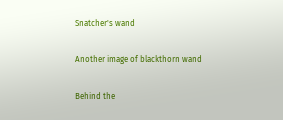Snatcher's wand

Another image of blackthorn wand

Behind the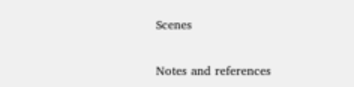Scenes


Notes and references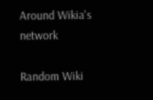Around Wikia's network

Random Wiki